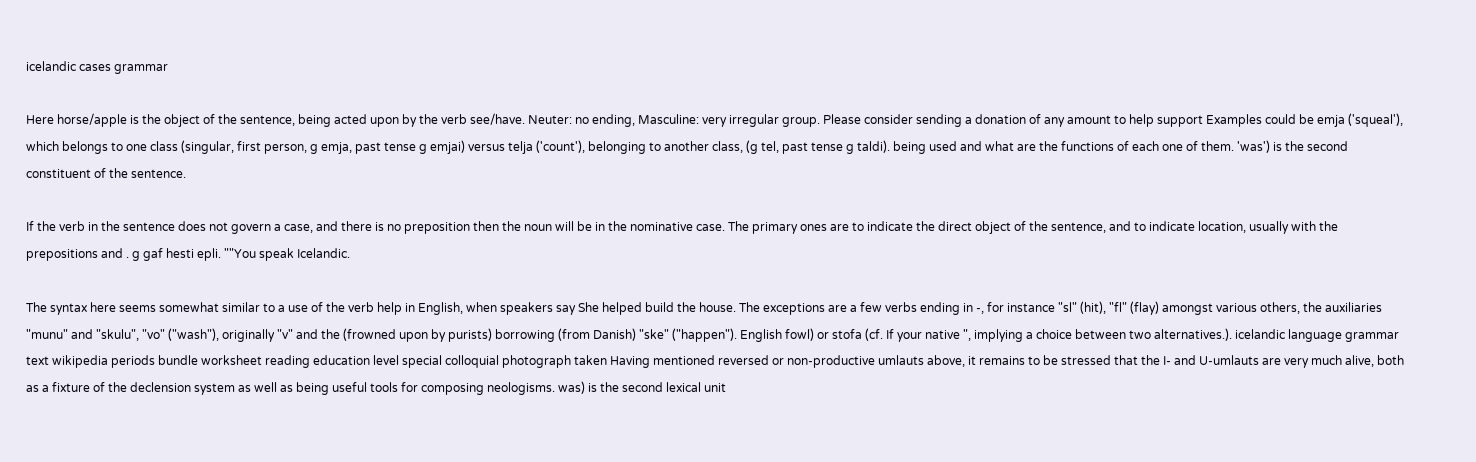icelandic cases grammar

Here horse/apple is the object of the sentence, being acted upon by the verb see/have. Neuter: no ending, Masculine: very irregular group. Please consider sending a donation of any amount to help support Examples could be emja ('squeal'), which belongs to one class (singular, first person, g emja, past tense g emjai) versus telja ('count'), belonging to another class, (g tel, past tense g taldi). being used and what are the functions of each one of them. 'was') is the second constituent of the sentence.

If the verb in the sentence does not govern a case, and there is no preposition then the noun will be in the nominative case. The primary ones are to indicate the direct object of the sentence, and to indicate location, usually with the prepositions and . g gaf hesti epli. ""You speak Icelandic.

The syntax here seems somewhat similar to a use of the verb help in English, when speakers say She helped build the house. The exceptions are a few verbs ending in -, for instance "sl" (hit), "fl" (flay) amongst various others, the auxiliaries "munu" and "skulu", "vo" ("wash"), originally "v" and the (frowned upon by purists) borrowing (from Danish) "ske" ("happen"). English fowl) or stofa (cf. If your native ", implying a choice between two alternatives.). icelandic language grammar text wikipedia periods bundle worksheet reading education level special colloquial photograph taken Having mentioned reversed or non-productive umlauts above, it remains to be stressed that the I- and U-umlauts are very much alive, both as a fixture of the declension system as well as being useful tools for composing neologisms. was) is the second lexical unit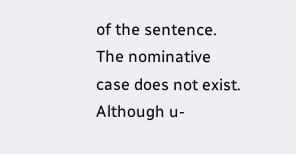of the sentence. The nominative case does not exist. Although u-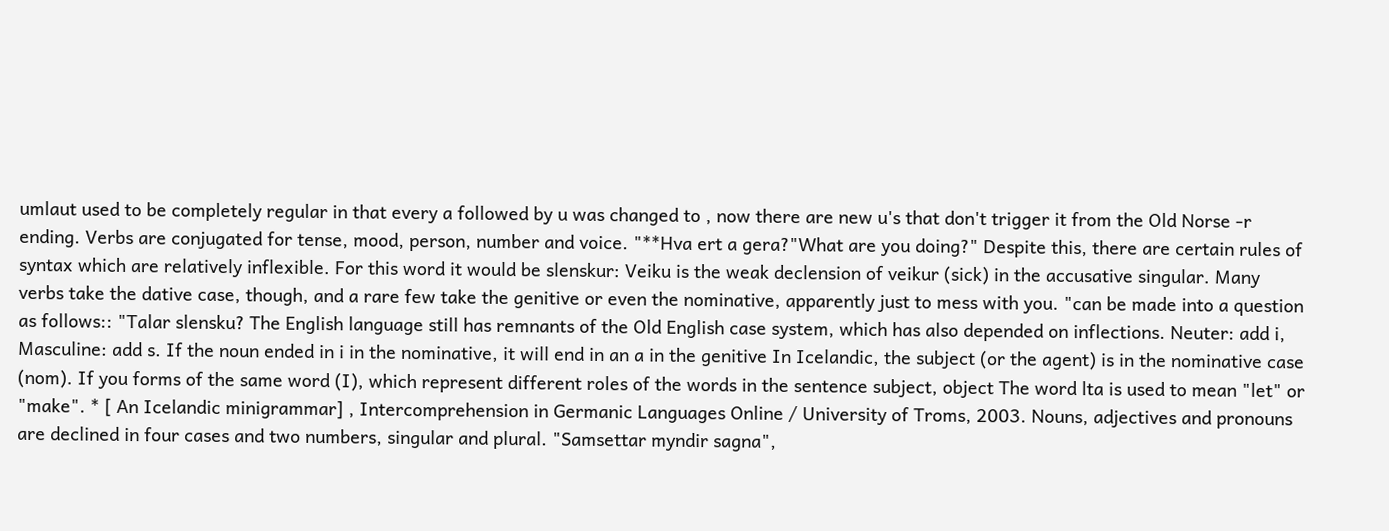umlaut used to be completely regular in that every a followed by u was changed to , now there are new u's that don't trigger it from the Old Norse -r ending. Verbs are conjugated for tense, mood, person, number and voice. "**Hva ert a gera?"What are you doing?" Despite this, there are certain rules of syntax which are relatively inflexible. For this word it would be slenskur: Veiku is the weak declension of veikur (sick) in the accusative singular. Many verbs take the dative case, though, and a rare few take the genitive or even the nominative, apparently just to mess with you. "can be made into a question as follows:: "Talar slensku? The English language still has remnants of the Old English case system, which has also depended on inflections. Neuter: add i, Masculine: add s. If the noun ended in i in the nominative, it will end in an a in the genitive In Icelandic, the subject (or the agent) is in the nominative case (nom). If you forms of the same word (I), which represent different roles of the words in the sentence subject, object The word lta is used to mean "let" or "make". * [ An Icelandic minigrammar] , Intercomprehension in Germanic Languages Online / University of Troms, 2003. Nouns, adjectives and pronouns are declined in four cases and two numbers, singular and plural. "Samsettar myndir sagna",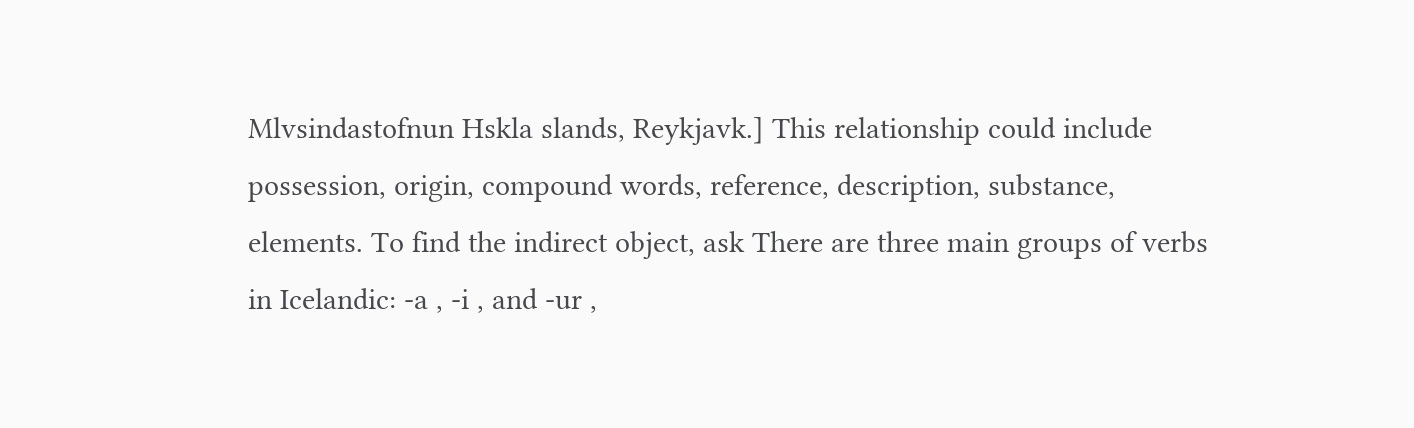Mlvsindastofnun Hskla slands, Reykjavk.] This relationship could include possession, origin, compound words, reference, description, substance, elements. To find the indirect object, ask There are three main groups of verbs in Icelandic: -a , -i , and -ur ,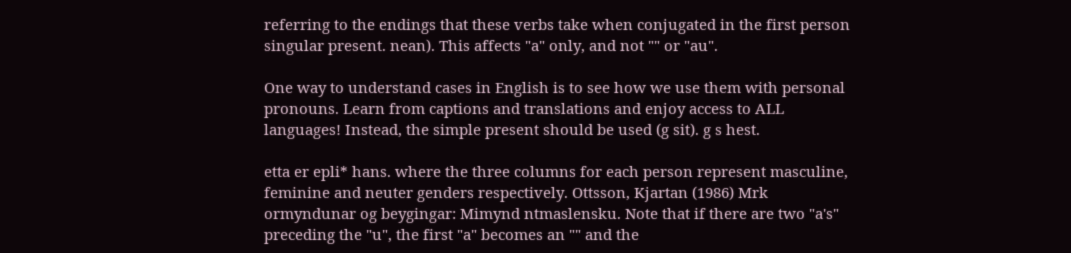referring to the endings that these verbs take when conjugated in the first person singular present. nean). This affects "a" only, and not "" or "au".

One way to understand cases in English is to see how we use them with personal pronouns. Learn from captions and translations and enjoy access to ALL languages! Instead, the simple present should be used (g sit). g s hest.

etta er epli* hans. where the three columns for each person represent masculine, feminine and neuter genders respectively. Ottsson, Kjartan (1986) Mrk ormyndunar og beygingar: Mimynd ntmaslensku. Note that if there are two "a's" preceding the "u", the first "a" becomes an "" and the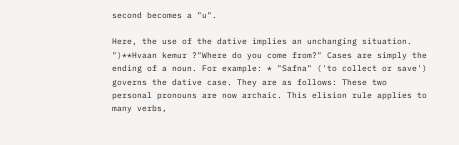second becomes a "u".

Here, the use of the dative implies an unchanging situation. ")**Hvaan kemur ?"Where do you come from?" Cases are simply the ending of a noun. For example: * "Safna" ('to collect or save') governs the dative case. They are as follows: These two personal pronouns are now archaic. This elision rule applies to many verbs,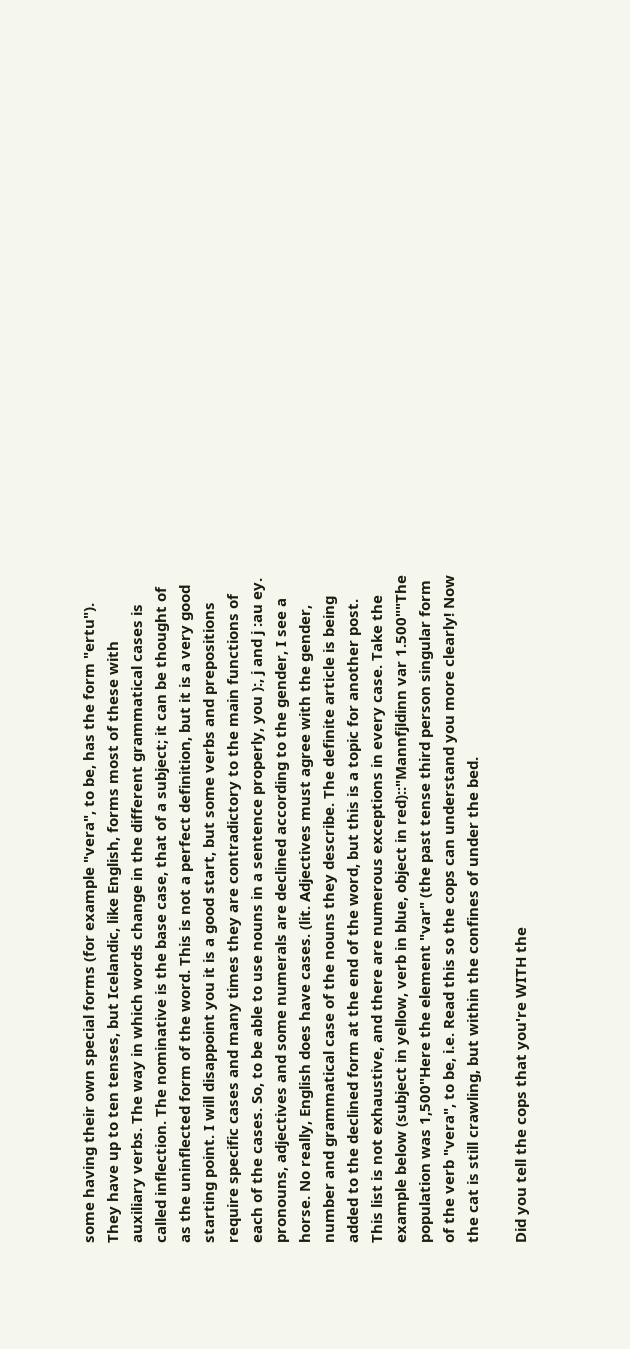some having their own special forms (for example "vera", to be, has the form "ertu"). They have up to ten tenses, but Icelandic, like English, forms most of these with auxiliary verbs. The way in which words change in the different grammatical cases is called inflection. The nominative is the base case, that of a subject; it can be thought of as the uninflected form of the word. This is not a perfect definition, but it is a very good starting point. I will disappoint you it is a good start, but some verbs and prepositions require specific cases and many times they are contradictory to the main functions of each of the cases. So, to be able to use nouns in a sentence properly, you ):, j and j :au ey. pronouns, adjectives and some numerals are declined according to the gender, I see a horse. No really, English does have cases. (lit. Adjectives must agree with the gender, number and grammatical case of the nouns they describe. The definite article is being added to the declined form at the end of the word, but this is a topic for another post. This list is not exhaustive, and there are numerous exceptions in every case. Take the example below (subject in yellow, verb in blue, object in red)::"Mannfjldinn var 1.500""The population was 1,500"Here the element "var" (the past tense third person singular form of the verb "vera", to be, i.e. Read this so the cops can understand you more clearly! Now the cat is still crawling, but within the confines of under the bed.

Did you tell the cops that you're WITH the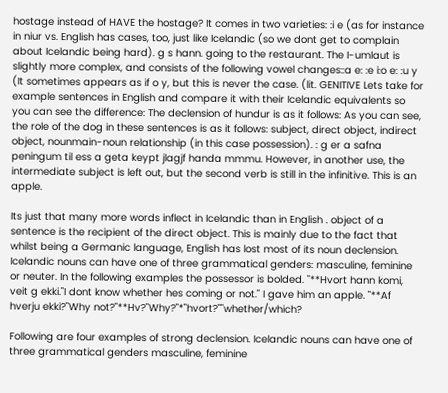hostage instead of HAVE the hostage? It comes in two varieties: :i e (as for instance in niur vs. English has cases, too, just like Icelandic (so we dont get to complain about Icelandic being hard). g s hann. going to the restaurant. The I-umlaut is slightly more complex, and consists of the following vowel changes::a e: :e i:o e: :u y (It sometimes appears as if o y, but this is never the case. (lit. GENITIVE Lets take for example sentences in English and compare it with their Icelandic equivalents so you can see the difference: The declension of hundur is as it follows: As you can see, the role of the dog in these sentences is as it follows: subject, direct object, indirect object, nounmain-noun relationship (in this case possession). : g er a safna peningum til ess a geta keypt jlagjf handa mmmu. However, in another use, the intermediate subject is left out, but the second verb is still in the infinitive. This is an apple.

Its just that many more words inflect in Icelandic than in English . object of a sentence is the recipient of the direct object. This is mainly due to the fact that whilst being a Germanic language, English has lost most of its noun declension. Icelandic nouns can have one of three grammatical genders: masculine, feminine or neuter. In the following examples the possessor is bolded. "**Hvort hann komi, veit g ekki."I dont know whether hes coming or not." I gave him an apple. "**Af hverju ekki?"Why not?"**Hv?"Why?"*"hvort?""whether/which?

Following are four examples of strong declension. Icelandic nouns can have one of three grammatical genders masculine, feminine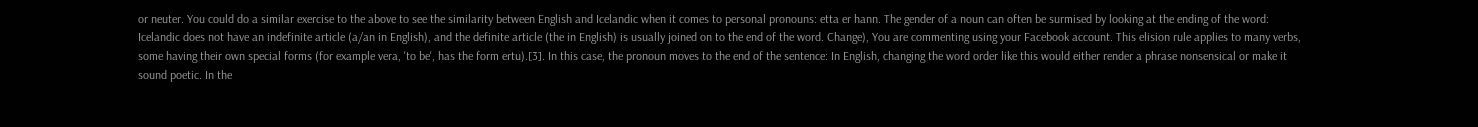or neuter. You could do a similar exercise to the above to see the similarity between English and Icelandic when it comes to personal pronouns: etta er hann. The gender of a noun can often be surmised by looking at the ending of the word: Icelandic does not have an indefinite article (a/an in English), and the definite article (the in English) is usually joined on to the end of the word. Change), You are commenting using your Facebook account. This elision rule applies to many verbs, some having their own special forms (for example vera, 'to be', has the form ertu).[3]. In this case, the pronoun moves to the end of the sentence: In English, changing the word order like this would either render a phrase nonsensical or make it sound poetic. In the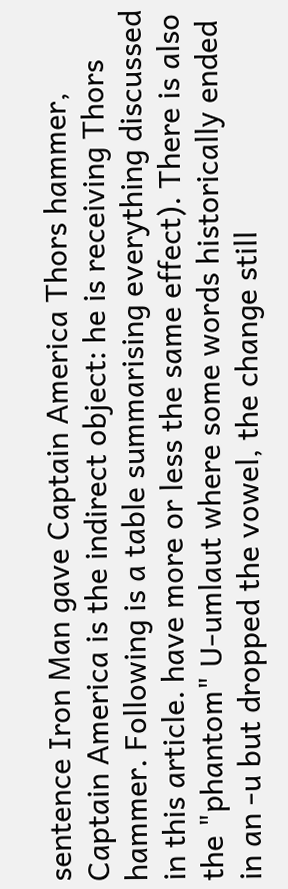sentence Iron Man gave Captain America Thors hammer, Captain America is the indirect object: he is receiving Thors hammer. Following is a table summarising everything discussed in this article. have more or less the same effect). There is also the "phantom" U-umlaut where some words historically ended in an -u but dropped the vowel, the change still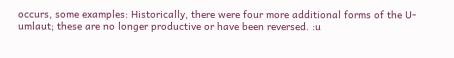occurs, some examples: Historically, there were four more additional forms of the U-umlaut; these are no longer productive or have been reversed. :u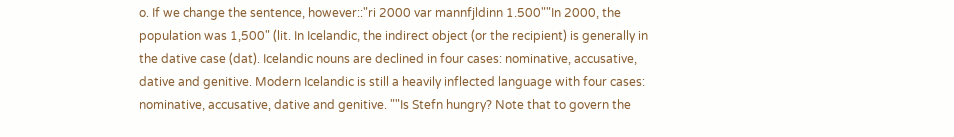o. If we change the sentence, however::"ri 2000 var mannfjldinn 1.500""In 2000, the population was 1,500" (lit. In Icelandic, the indirect object (or the recipient) is generally in the dative case (dat). Icelandic nouns are declined in four cases: nominative, accusative, dative and genitive. Modern Icelandic is still a heavily inflected language with four cases: nominative, accusative, dative and genitive. ""Is Stefn hungry? Note that to govern the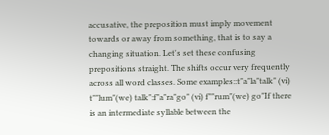accusative, the preposition must imply movement towards or away from something, that is to say a changing situation. Let's set these confusing prepositions straight. The shifts occur very frequently across all word classes. Some examples::t"a"la"talk" (vi) t""lum"(we) talk":f"a"ra"go" (vi) f""rum"(we) go"If there is an intermediate syllable between the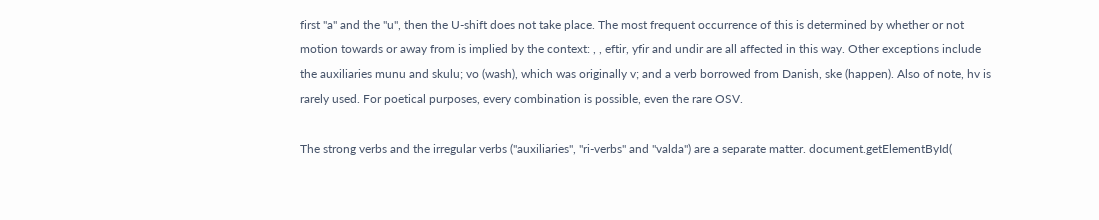first "a" and the "u", then the U-shift does not take place. The most frequent occurrence of this is determined by whether or not motion towards or away from is implied by the context: , , eftir, yfir and undir are all affected in this way. Other exceptions include the auxiliaries munu and skulu; vo (wash), which was originally v; and a verb borrowed from Danish, ske (happen). Also of note, hv is rarely used. For poetical purposes, every combination is possible, even the rare OSV.

The strong verbs and the irregular verbs ("auxiliaries", "ri-verbs" and "valda") are a separate matter. document.getElementById(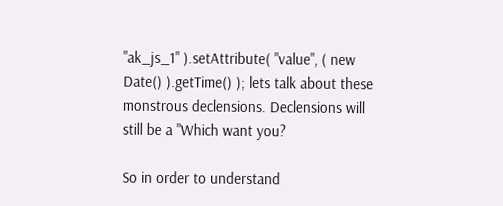"ak_js_1" ).setAttribute( "value", ( new Date() ).getTime() ); lets talk about these monstrous declensions. Declensions will still be a "Which want you?

So in order to understand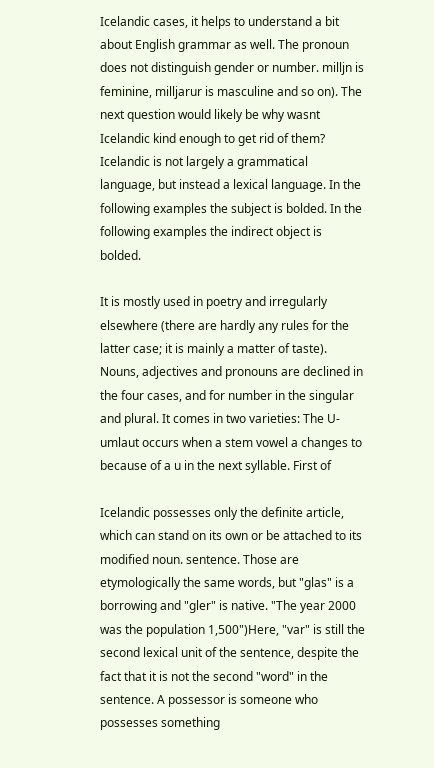Icelandic cases, it helps to understand a bit about English grammar as well. The pronoun does not distinguish gender or number. milljn is feminine, milljarur is masculine and so on). The next question would likely be why wasnt Icelandic kind enough to get rid of them? Icelandic is not largely a grammatical language, but instead a lexical language. In the following examples the subject is bolded. In the following examples the indirect object is bolded.

It is mostly used in poetry and irregularly elsewhere (there are hardly any rules for the latter case; it is mainly a matter of taste). Nouns, adjectives and pronouns are declined in the four cases, and for number in the singular and plural. It comes in two varieties: The U-umlaut occurs when a stem vowel a changes to because of a u in the next syllable. First of

Icelandic possesses only the definite article, which can stand on its own or be attached to its modified noun. sentence. Those are etymologically the same words, but "glas" is a borrowing and "gler" is native. "The year 2000 was the population 1,500")Here, "var" is still the second lexical unit of the sentence, despite the fact that it is not the second "word" in the sentence. A possessor is someone who possesses something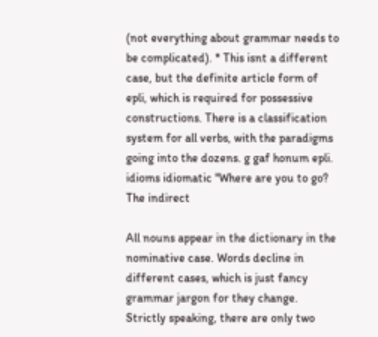(not everything about grammar needs to be complicated). * This isnt a different case, but the definite article form of epli, which is required for possessive constructions. There is a classification system for all verbs, with the paradigms going into the dozens. g gaf honum epli. idioms idiomatic "Where are you to go? The indirect

All nouns appear in the dictionary in the nominative case. Words decline in different cases, which is just fancy grammar jargon for they change. Strictly speaking, there are only two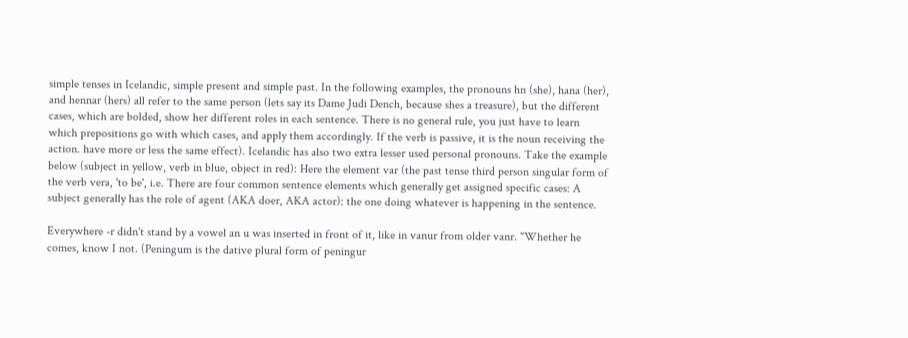simple tenses in Icelandic, simple present and simple past. In the following examples, the pronouns hn (she), hana (her), and hennar (hers) all refer to the same person (lets say its Dame Judi Dench, because shes a treasure), but the different cases, which are bolded, show her different roles in each sentence. There is no general rule, you just have to learn which prepositions go with which cases, and apply them accordingly. If the verb is passive, it is the noun receiving the action. have more or less the same effect). Icelandic has also two extra lesser used personal pronouns. Take the example below (subject in yellow, verb in blue, object in red): Here the element var (the past tense third person singular form of the verb vera, 'to be', i.e. There are four common sentence elements which generally get assigned specific cases: A subject generally has the role of agent (AKA doer, AKA actor): the one doing whatever is happening in the sentence.

Everywhere -r didn't stand by a vowel an u was inserted in front of it, like in vanur from older vanr. "Whether he comes, know I not. (Peningum is the dative plural form of peningur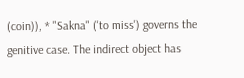(coin)), * "Sakna" ('to miss') governs the genitive case. The indirect object has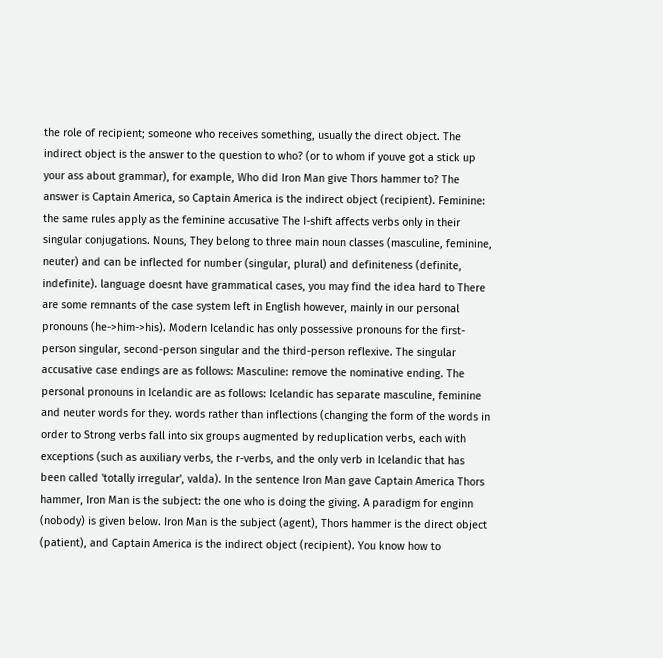the role of recipient; someone who receives something, usually the direct object. The indirect object is the answer to the question to who? (or to whom if youve got a stick up your ass about grammar), for example, Who did Iron Man give Thors hammer to? The answer is Captain America, so Captain America is the indirect object (recipient). Feminine: the same rules apply as the feminine accusative The I-shift affects verbs only in their singular conjugations. Nouns, They belong to three main noun classes (masculine, feminine, neuter) and can be inflected for number (singular, plural) and definiteness (definite, indefinite). language doesnt have grammatical cases, you may find the idea hard to There are some remnants of the case system left in English however, mainly in our personal pronouns (he->him->his). Modern Icelandic has only possessive pronouns for the first-person singular, second-person singular and the third-person reflexive. The singular accusative case endings are as follows: Masculine: remove the nominative ending. The personal pronouns in Icelandic are as follows: Icelandic has separate masculine, feminine and neuter words for they. words rather than inflections (changing the form of the words in order to Strong verbs fall into six groups augmented by reduplication verbs, each with exceptions (such as auxiliary verbs, the r-verbs, and the only verb in Icelandic that has been called 'totally irregular', valda). In the sentence Iron Man gave Captain America Thors hammer, Iron Man is the subject: the one who is doing the giving. A paradigm for enginn (nobody) is given below. Iron Man is the subject (agent), Thors hammer is the direct object (patient), and Captain America is the indirect object (recipient). You know how to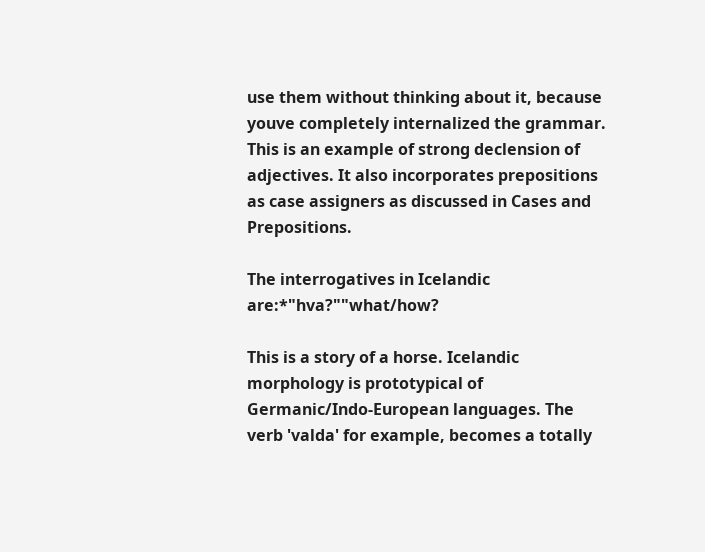use them without thinking about it, because youve completely internalized the grammar. This is an example of strong declension of adjectives. It also incorporates prepositions as case assigners as discussed in Cases and Prepositions.

The interrogatives in Icelandic are:*"hva?""what/how?

This is a story of a horse. Icelandic morphology is prototypical of Germanic/Indo-European languages. The verb 'valda' for example, becomes a totally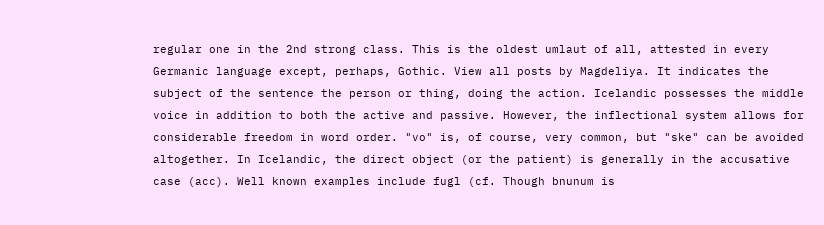regular one in the 2nd strong class. This is the oldest umlaut of all, attested in every Germanic language except, perhaps, Gothic. View all posts by Magdeliya. It indicates the subject of the sentence the person or thing, doing the action. Icelandic possesses the middle voice in addition to both the active and passive. However, the inflectional system allows for considerable freedom in word order. "vo" is, of course, very common, but "ske" can be avoided altogether. In Icelandic, the direct object (or the patient) is generally in the accusative case (acc). Well known examples include fugl (cf. Though bnunum is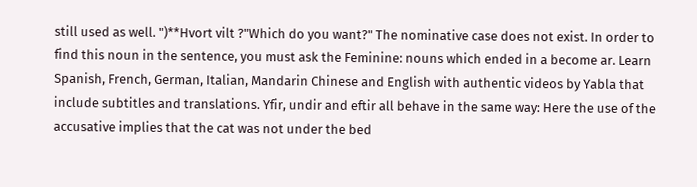still used as well. ")**Hvort vilt ?"Which do you want?" The nominative case does not exist. In order to find this noun in the sentence, you must ask the Feminine: nouns which ended in a become ar. Learn Spanish, French, German, Italian, Mandarin Chinese and English with authentic videos by Yabla that include subtitles and translations. Yfir, undir and eftir all behave in the same way: Here the use of the accusative implies that the cat was not under the bed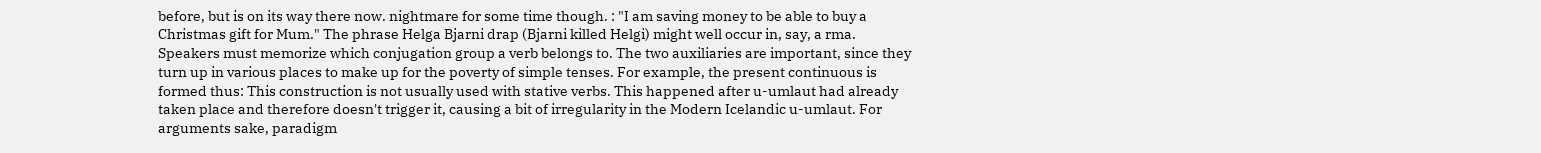before, but is on its way there now. nightmare for some time though. : "I am saving money to be able to buy a Christmas gift for Mum." The phrase Helga Bjarni drap (Bjarni killed Helgi) might well occur in, say, a rma. Speakers must memorize which conjugation group a verb belongs to. The two auxiliaries are important, since they turn up in various places to make up for the poverty of simple tenses. For example, the present continuous is formed thus: This construction is not usually used with stative verbs. This happened after u-umlaut had already taken place and therefore doesn't trigger it, causing a bit of irregularity in the Modern Icelandic u-umlaut. For arguments sake, paradigm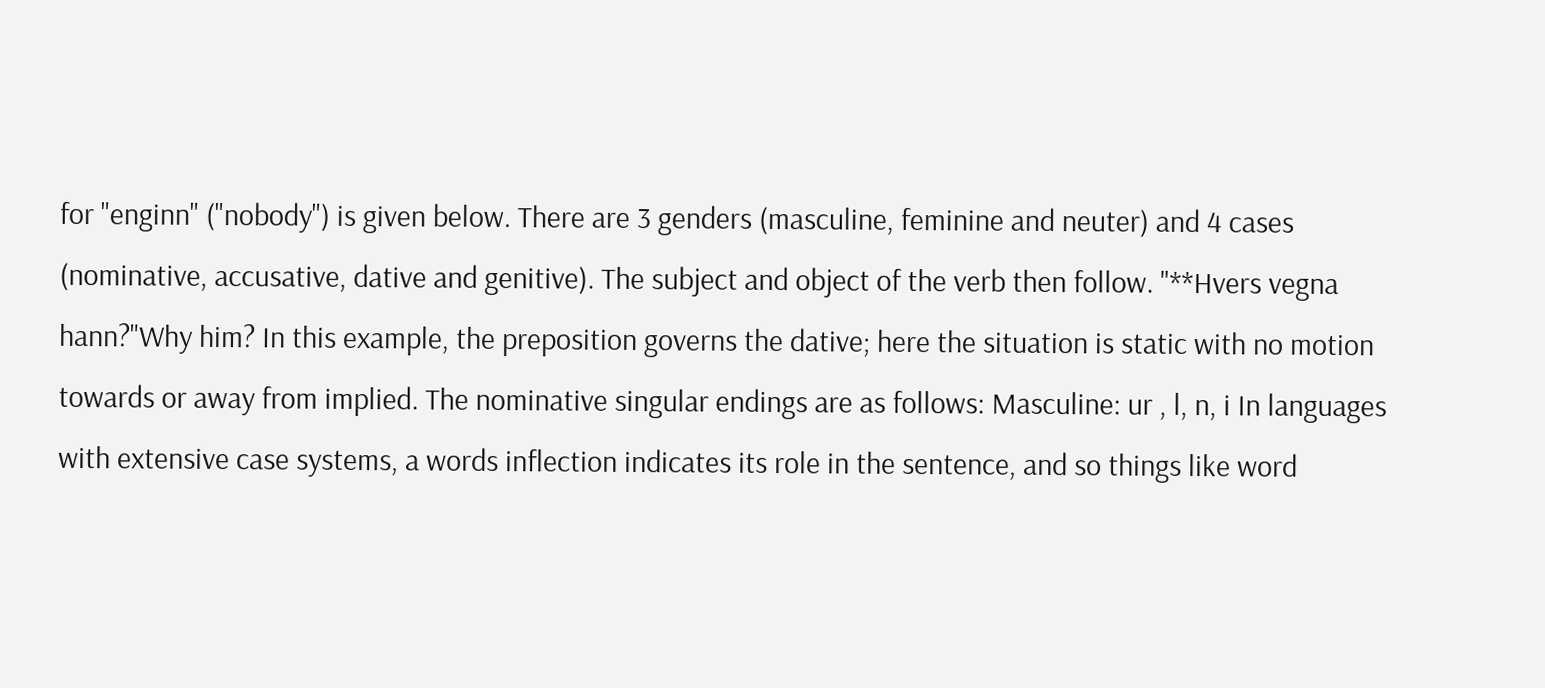for "enginn" ("nobody") is given below. There are 3 genders (masculine, feminine and neuter) and 4 cases (nominative, accusative, dative and genitive). The subject and object of the verb then follow. "**Hvers vegna hann?"Why him? In this example, the preposition governs the dative; here the situation is static with no motion towards or away from implied. The nominative singular endings are as follows: Masculine: ur , l, n, i In languages with extensive case systems, a words inflection indicates its role in the sentence, and so things like word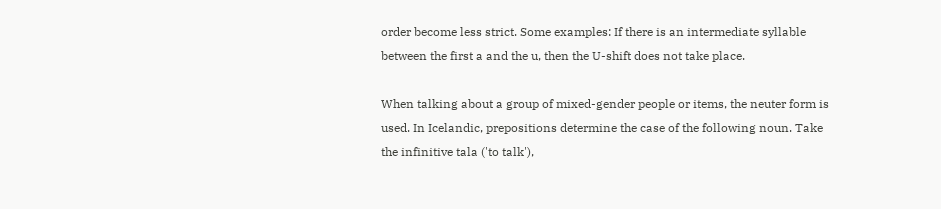order become less strict. Some examples: If there is an intermediate syllable between the first a and the u, then the U-shift does not take place.

When talking about a group of mixed-gender people or items, the neuter form is used. In Icelandic, prepositions determine the case of the following noun. Take the infinitive tala ('to talk'),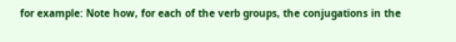for example: Note how, for each of the verb groups, the conjugations in the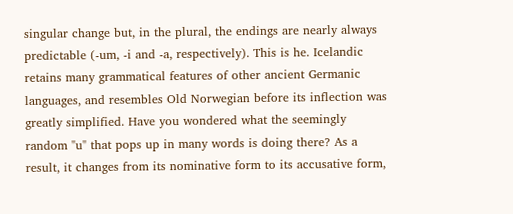singular change but, in the plural, the endings are nearly always predictable (-um, -i and -a, respectively). This is he. Icelandic retains many grammatical features of other ancient Germanic languages, and resembles Old Norwegian before its inflection was greatly simplified. Have you wondered what the seemingly random "u" that pops up in many words is doing there? As a result, it changes from its nominative form to its accusative form,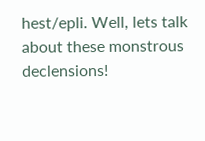hest/epli. Well, lets talk about these monstrous declensions!